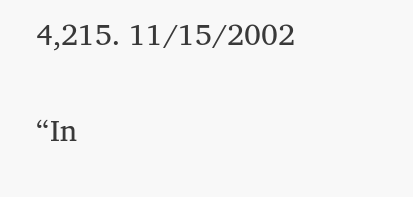4,215. 11/15/2002

“In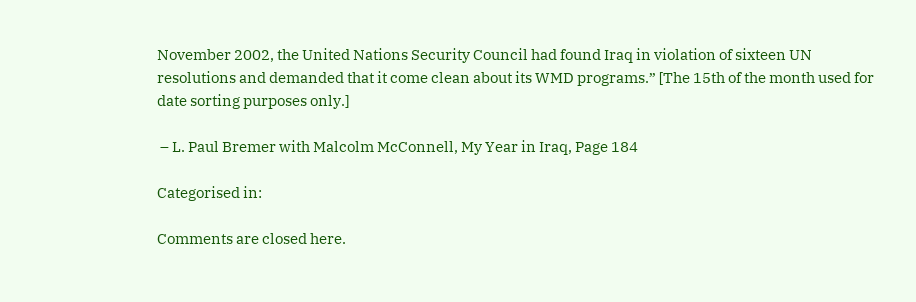November 2002, the United Nations Security Council had found Iraq in violation of sixteen UN resolutions and demanded that it come clean about its WMD programs.” [The 15th of the month used for date sorting purposes only.]

 – L. Paul Bremer with Malcolm McConnell, My Year in Iraq, Page 184

Categorised in:

Comments are closed here.